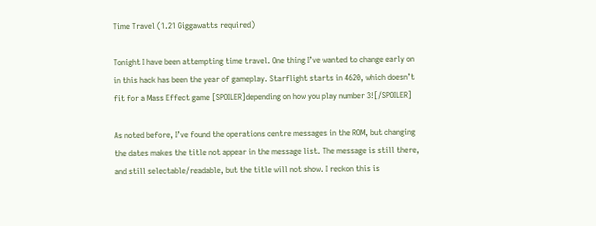Time Travel (1.21 Giggawatts required)

Tonight I have been attempting time travel. One thing I’ve wanted to change early on in this hack has been the year of gameplay. Starflight starts in 4620, which doesn’t fit for a Mass Effect game [SPOILER]depending on how you play number 3![/SPOILER]

As noted before, I’ve found the operations centre messages in the ROM, but changing the dates makes the title not appear in the message list. The message is still there, and still selectable/readable, but the title will not show. I reckon this is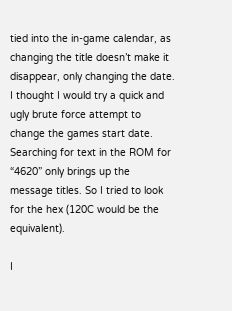tied into the in-game calendar, as changing the title doesn’t make it disappear, only changing the date. I thought I would try a quick and ugly brute force attempt to change the games start date. Searching for text in the ROM for “4620” only brings up the message titles. So I tried to look for the hex (120C would be the equivalent).

I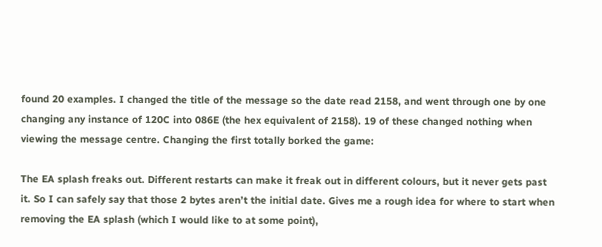found 20 examples. I changed the title of the message so the date read 2158, and went through one by one changing any instance of 120C into 086E (the hex equivalent of 2158). 19 of these changed nothing when viewing the message centre. Changing the first totally borked the game:

The EA splash freaks out. Different restarts can make it freak out in different colours, but it never gets past it. So I can safely say that those 2 bytes aren’t the initial date. Gives me a rough idea for where to start when removing the EA splash (which I would like to at some point),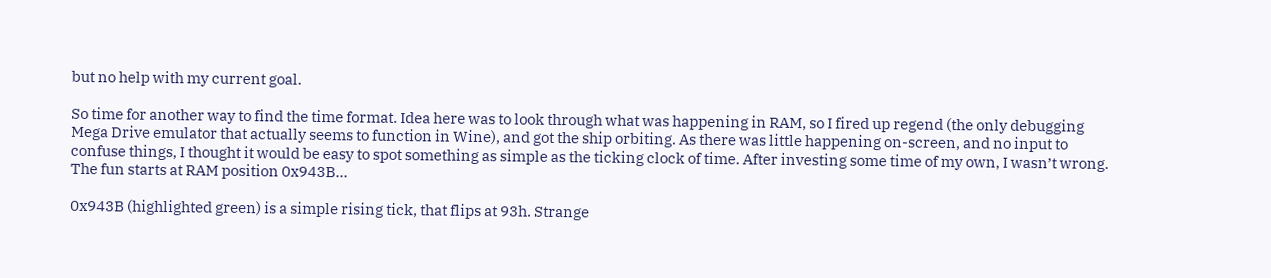but no help with my current goal.

So time for another way to find the time format. Idea here was to look through what was happening in RAM, so I fired up regend (the only debugging Mega Drive emulator that actually seems to function in Wine), and got the ship orbiting. As there was little happening on-screen, and no input to confuse things, I thought it would be easy to spot something as simple as the ticking clock of time. After investing some time of my own, I wasn’t wrong. The fun starts at RAM position 0x943B…

0x943B (highlighted green) is a simple rising tick, that flips at 93h. Strange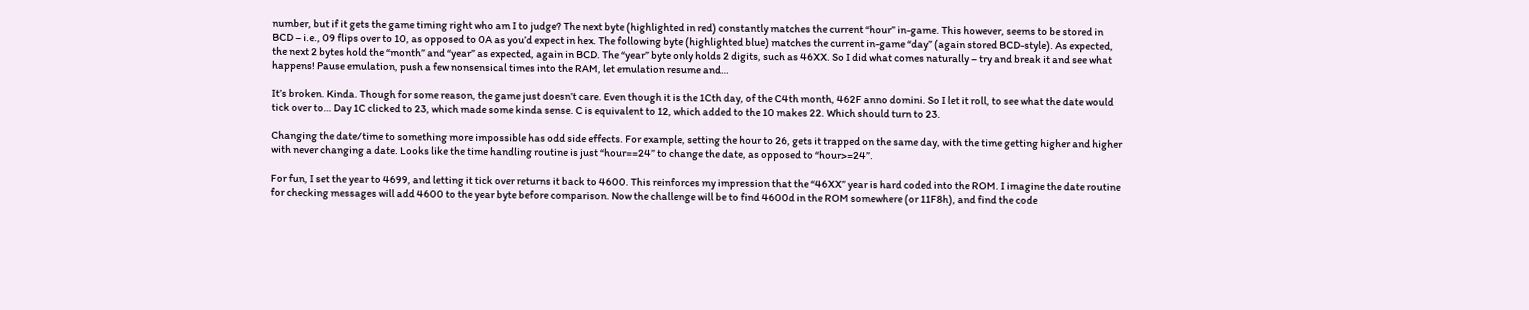number, but if it gets the game timing right who am I to judge? The next byte (highlighted in red) constantly matches the current “hour” in-game. This however, seems to be stored in BCD – i.e., 09 flips over to 10, as opposed to 0A as you’d expect in hex. The following byte (highlighted blue) matches the current in-game “day” (again stored BCD-style). As expected, the next 2 bytes hold the “month” and “year” as expected, again in BCD. The “year” byte only holds 2 digits, such as 46XX. So I did what comes naturally – try and break it and see what happens! Pause emulation, push a few nonsensical times into the RAM, let emulation resume and…

It’s broken. Kinda. Though for some reason, the game just doesn’t care. Even though it is the 1Cth day, of the C4th month, 462F anno domini. So I let it roll, to see what the date would tick over to… Day 1C clicked to 23, which made some kinda sense. C is equivalent to 12, which added to the 10 makes 22. Which should turn to 23.

Changing the date/time to something more impossible has odd side effects. For example, setting the hour to 26, gets it trapped on the same day, with the time getting higher and higher with never changing a date. Looks like the time handling routine is just “hour==24” to change the date, as opposed to “hour>=24”.

For fun, I set the year to 4699, and letting it tick over returns it back to 4600. This reinforces my impression that the “46XX” year is hard coded into the ROM. I imagine the date routine for checking messages will add 4600 to the year byte before comparison. Now the challenge will be to find 4600d in the ROM somewhere (or 11F8h), and find the code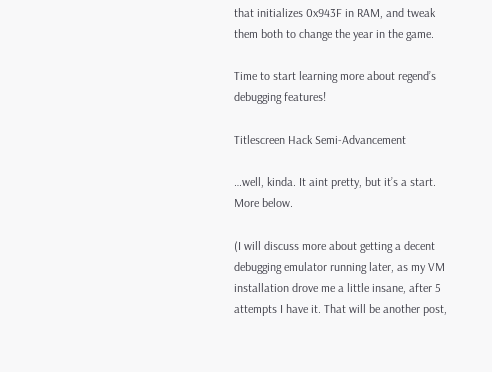that initializes 0x943F in RAM, and tweak them both to change the year in the game.

Time to start learning more about regend’s debugging features!

Titlescreen Hack Semi-Advancement

…well, kinda. It aint pretty, but it’s a start. More below.

(I will discuss more about getting a decent debugging emulator running later, as my VM installation drove me a little insane, after 5 attempts I have it. That will be another post,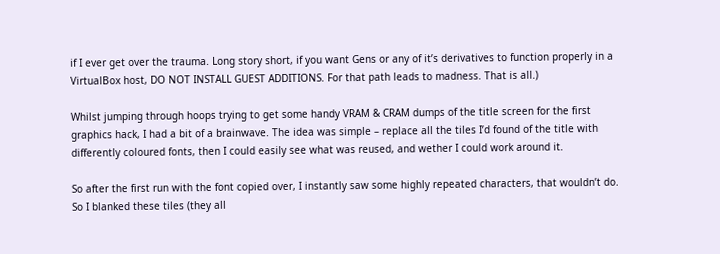if I ever get over the trauma. Long story short, if you want Gens or any of it’s derivatives to function properly in a VirtualBox host, DO NOT INSTALL GUEST ADDITIONS. For that path leads to madness. That is all.)

Whilst jumping through hoops trying to get some handy VRAM & CRAM dumps of the title screen for the first graphics hack, I had a bit of a brainwave. The idea was simple – replace all the tiles I’d found of the title with differently coloured fonts, then I could easily see what was reused, and wether I could work around it.

So after the first run with the font copied over, I instantly saw some highly repeated characters, that wouldn’t do. So I blanked these tiles (they all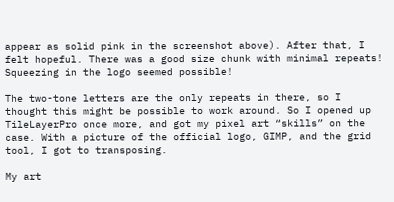appear as solid pink in the screenshot above). After that, I felt hopeful. There was a good size chunk with minimal repeats! Squeezing in the logo seemed possible!

The two-tone letters are the only repeats in there, so I thought this might be possible to work around. So I opened up TileLayerPro once more, and got my pixel art “skills” on the case. With a picture of the official logo, GIMP, and the grid tool, I got to transposing.

My art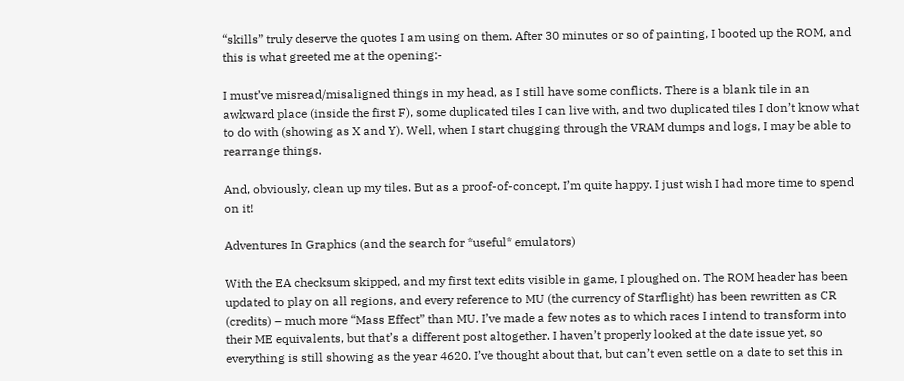“skills” truly deserve the quotes I am using on them. After 30 minutes or so of painting, I booted up the ROM, and this is what greeted me at the opening:-

I must’ve misread/misaligned things in my head, as I still have some conflicts. There is a blank tile in an awkward place (inside the first F), some duplicated tiles I can live with, and two duplicated tiles I don’t know what to do with (showing as X and Y). Well, when I start chugging through the VRAM dumps and logs, I may be able to rearrange things.

And, obviously, clean up my tiles. But as a proof-of-concept, I’m quite happy. I just wish I had more time to spend on it!

Adventures In Graphics (and the search for *useful* emulators)

With the EA checksum skipped, and my first text edits visible in game, I ploughed on. The ROM header has been updated to play on all regions, and every reference to MU (the currency of Starflight) has been rewritten as CR (credits) – much more “Mass Effect” than MU. I’ve made a few notes as to which races I intend to transform into their ME equivalents, but that’s a different post altogether. I haven’t properly looked at the date issue yet, so everything is still showing as the year 4620. I’ve thought about that, but can’t even settle on a date to set this in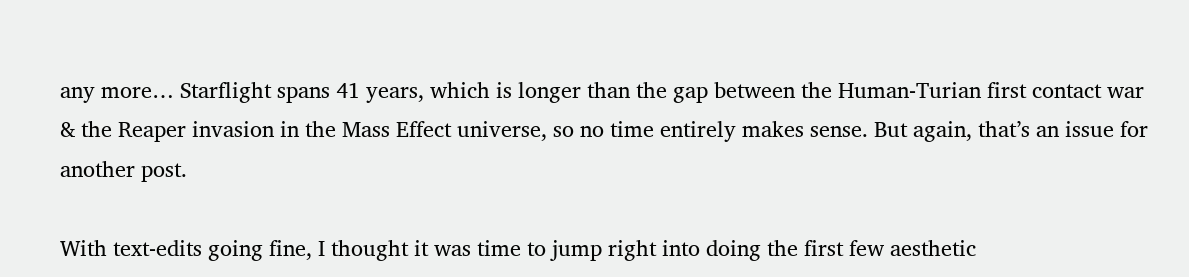any more… Starflight spans 41 years, which is longer than the gap between the Human-Turian first contact war & the Reaper invasion in the Mass Effect universe, so no time entirely makes sense. But again, that’s an issue for another post.

With text-edits going fine, I thought it was time to jump right into doing the first few aesthetic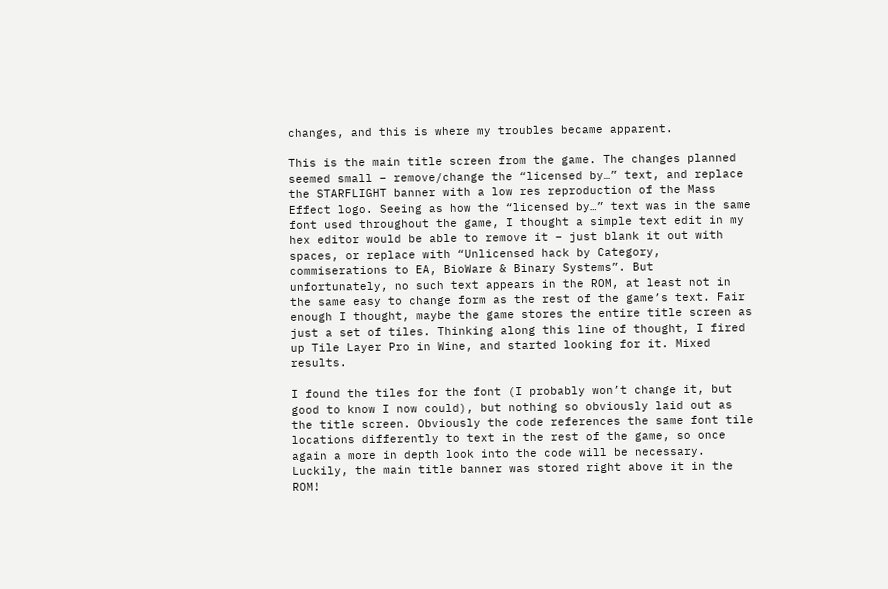changes, and this is where my troubles became apparent.

This is the main title screen from the game. The changes planned seemed small – remove/change the “licensed by…” text, and replace the STARFLIGHT banner with a low res reproduction of the Mass Effect logo. Seeing as how the “licensed by…” text was in the same font used throughout the game, I thought a simple text edit in my hex editor would be able to remove it – just blank it out with spaces, or replace with “Unlicensed hack by Category, commiserations to EA, BioWare & Binary Systems”. But unfortunately, no such text appears in the ROM, at least not in the same easy to change form as the rest of the game’s text. Fair enough I thought, maybe the game stores the entire title screen as just a set of tiles. Thinking along this line of thought, I fired up Tile Layer Pro in Wine, and started looking for it. Mixed results.

I found the tiles for the font (I probably won’t change it, but good to know I now could), but nothing so obviously laid out as the title screen. Obviously the code references the same font tile locations differently to text in the rest of the game, so once again a more in depth look into the code will be necessary. Luckily, the main title banner was stored right above it in the ROM!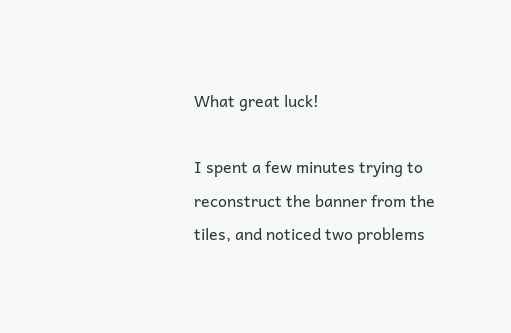What great luck!

I spent a few minutes trying to reconstruct the banner from the tiles, and noticed two problems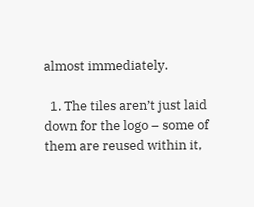almost immediately.

  1. The tiles aren’t just laid down for the logo – some of them are reused within it,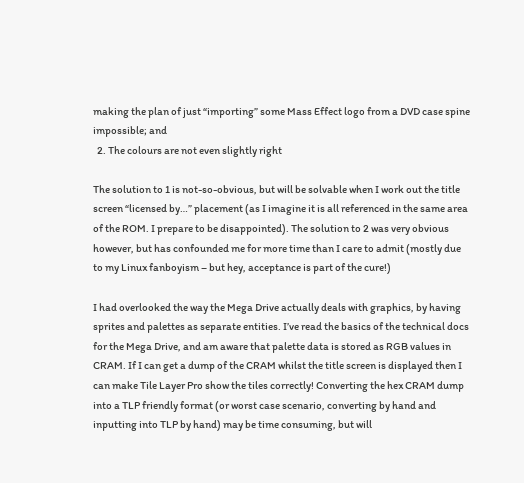making the plan of just “importing” some Mass Effect logo from a DVD case spine impossible; and
  2. The colours are not even slightly right

The solution to 1 is not-so-obvious, but will be solvable when I work out the title screen “licensed by…” placement (as I imagine it is all referenced in the same area of the ROM. I prepare to be disappointed). The solution to 2 was very obvious however, but has confounded me for more time than I care to admit (mostly due to my Linux fanboyism – but hey, acceptance is part of the cure!)

I had overlooked the way the Mega Drive actually deals with graphics, by having sprites and palettes as separate entities. I’ve read the basics of the technical docs for the Mega Drive, and am aware that palette data is stored as RGB values in CRAM. If I can get a dump of the CRAM whilst the title screen is displayed then I can make Tile Layer Pro show the tiles correctly! Converting the hex CRAM dump into a TLP friendly format (or worst case scenario, converting by hand and inputting into TLP by hand) may be time consuming, but will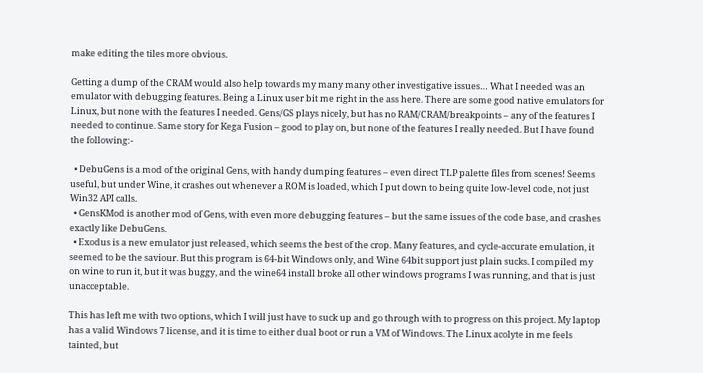make editing the tiles more obvious.

Getting a dump of the CRAM would also help towards my many many other investigative issues… What I needed was an emulator with debugging features. Being a Linux user bit me right in the ass here. There are some good native emulators for Linux, but none with the features I needed. Gens/GS plays nicely, but has no RAM/CRAM/breakpoints – any of the features I needed to continue. Same story for Kega Fusion – good to play on, but none of the features I really needed. But I have found the following:-

  • DebuGens is a mod of the original Gens, with handy dumping features – even direct TLP palette files from scenes! Seems useful, but under Wine, it crashes out whenever a ROM is loaded, which I put down to being quite low-level code, not just Win32 API calls.
  • GensKMod is another mod of Gens, with even more debugging features – but the same issues of the code base, and crashes exactly like DebuGens.
  • Exodus is a new emulator just released, which seems the best of the crop. Many features, and cycle-accurate emulation, it seemed to be the saviour. But this program is 64-bit Windows only, and Wine 64bit support just plain sucks. I compiled my on wine to run it, but it was buggy, and the wine64 install broke all other windows programs I was running, and that is just unacceptable.

This has left me with two options, which I will just have to suck up and go through with to progress on this project. My laptop has a valid Windows 7 license, and it is time to either dual boot or run a VM of Windows. The Linux acolyte in me feels tainted, but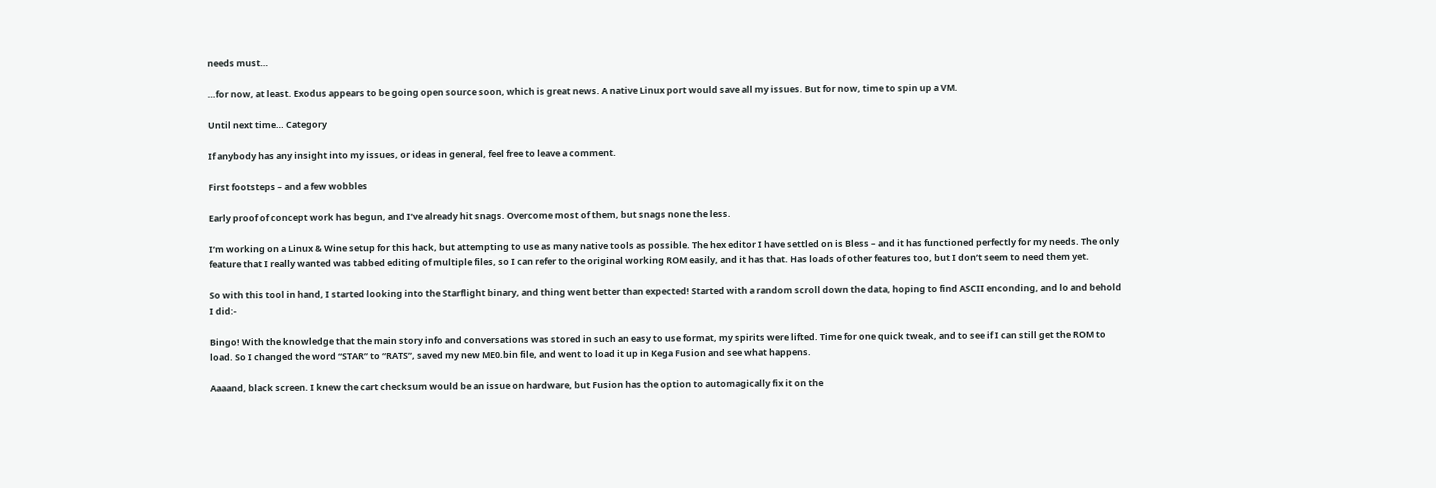needs must…

…for now, at least. Exodus appears to be going open source soon, which is great news. A native Linux port would save all my issues. But for now, time to spin up a VM.

Until next time… Category

If anybody has any insight into my issues, or ideas in general, feel free to leave a comment.

First footsteps – and a few wobbles

Early proof of concept work has begun, and I’ve already hit snags. Overcome most of them, but snags none the less.

I’m working on a Linux & Wine setup for this hack, but attempting to use as many native tools as possible. The hex editor I have settled on is Bless – and it has functioned perfectly for my needs. The only feature that I really wanted was tabbed editing of multiple files, so I can refer to the original working ROM easily, and it has that. Has loads of other features too, but I don’t seem to need them yet.

So with this tool in hand, I started looking into the Starflight binary, and thing went better than expected! Started with a random scroll down the data, hoping to find ASCII enconding, and lo and behold I did:-

Bingo! With the knowledge that the main story info and conversations was stored in such an easy to use format, my spirits were lifted. Time for one quick tweak, and to see if I can still get the ROM to load. So I changed the word “STAR” to “RATS”, saved my new ME0.bin file, and went to load it up in Kega Fusion and see what happens.

Aaaand, black screen. I knew the cart checksum would be an issue on hardware, but Fusion has the option to automagically fix it on the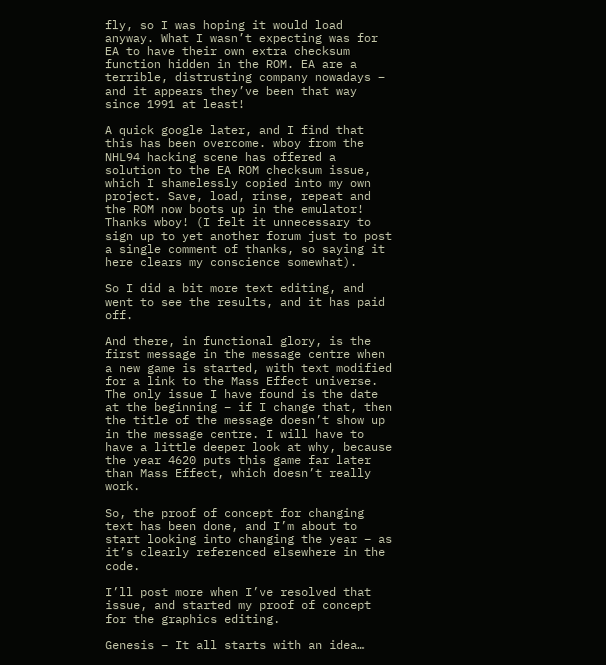fly, so I was hoping it would load anyway. What I wasn’t expecting was for EA to have their own extra checksum function hidden in the ROM. EA are a terrible, distrusting company nowadays – and it appears they’ve been that way since 1991 at least!

A quick google later, and I find that this has been overcome. wboy from the NHL94 hacking scene has offered a solution to the EA ROM checksum issue, which I shamelessly copied into my own project. Save, load, rinse, repeat and the ROM now boots up in the emulator! Thanks wboy! (I felt it unnecessary to sign up to yet another forum just to post a single comment of thanks, so saying it here clears my conscience somewhat).

So I did a bit more text editing, and went to see the results, and it has paid off.

And there, in functional glory, is the first message in the message centre when a new game is started, with text modified for a link to the Mass Effect universe. The only issue I have found is the date at the beginning – if I change that, then the title of the message doesn’t show up in the message centre. I will have to have a little deeper look at why, because the year 4620 puts this game far later than Mass Effect, which doesn’t really work.

So, the proof of concept for changing text has been done, and I’m about to start looking into changing the year – as it’s clearly referenced elsewhere in the code.

I’ll post more when I’ve resolved that issue, and started my proof of concept for the graphics editing.

Genesis – It all starts with an idea…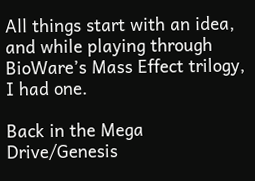All things start with an idea, and while playing through BioWare’s Mass Effect trilogy, I had one.

Back in the Mega Drive/Genesis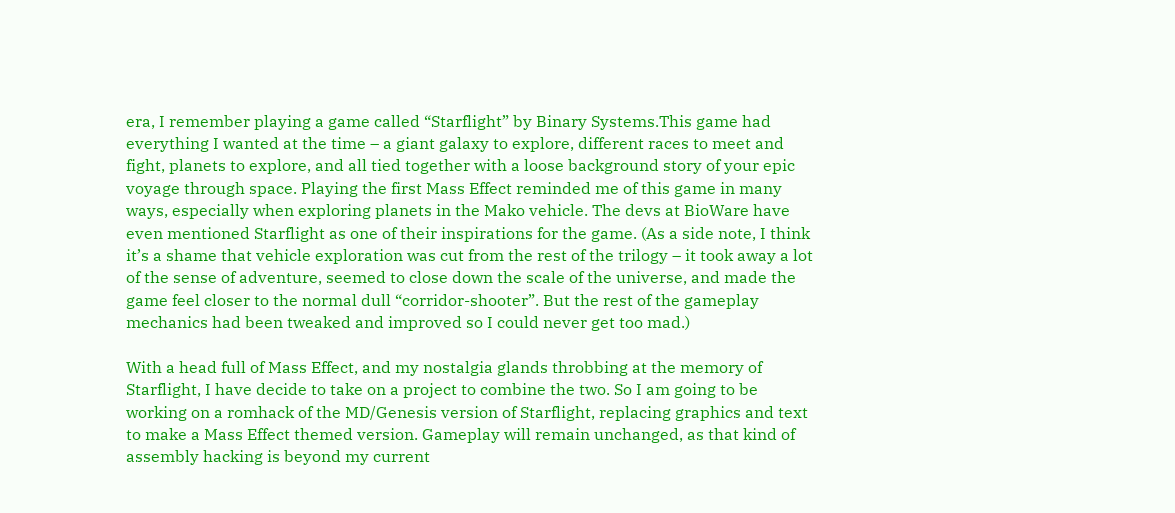era, I remember playing a game called “Starflight” by Binary Systems.This game had everything I wanted at the time – a giant galaxy to explore, different races to meet and fight, planets to explore, and all tied together with a loose background story of your epic voyage through space. Playing the first Mass Effect reminded me of this game in many ways, especially when exploring planets in the Mako vehicle. The devs at BioWare have even mentioned Starflight as one of their inspirations for the game. (As a side note, I think it’s a shame that vehicle exploration was cut from the rest of the trilogy – it took away a lot of the sense of adventure, seemed to close down the scale of the universe, and made the game feel closer to the normal dull “corridor-shooter”. But the rest of the gameplay mechanics had been tweaked and improved so I could never get too mad.)

With a head full of Mass Effect, and my nostalgia glands throbbing at the memory of Starflight, I have decide to take on a project to combine the two. So I am going to be working on a romhack of the MD/Genesis version of Starflight, replacing graphics and text to make a Mass Effect themed version. Gameplay will remain unchanged, as that kind of assembly hacking is beyond my current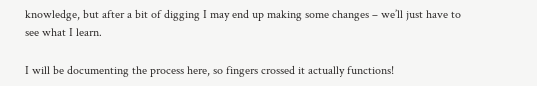knowledge, but after a bit of digging I may end up making some changes – we’ll just have to see what I learn.

I will be documenting the process here, so fingers crossed it actually functions!